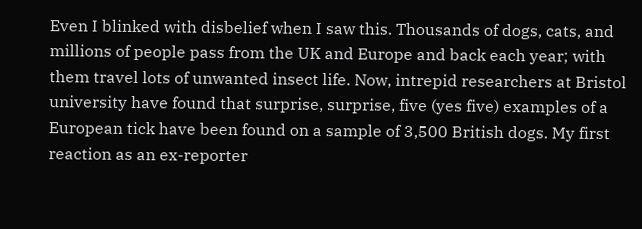Even I blinked with disbelief when I saw this. Thousands of dogs, cats, and millions of people pass from the UK and Europe and back each year; with them travel lots of unwanted insect life. Now, intrepid researchers at Bristol university have found that surprise, surprise, five (yes five) examples of a European tick have been found on a sample of 3,500 British dogs. My first reaction as an ex-reporter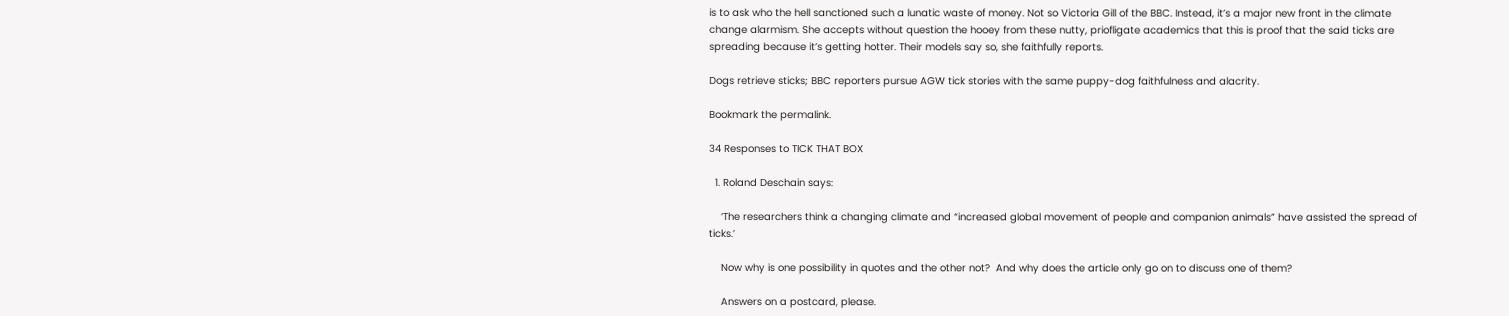is to ask who the hell sanctioned such a lunatic waste of money. Not so Victoria Gill of the BBC. Instead, it’s a major new front in the climate change alarmism. She accepts without question the hooey from these nutty, priofligate academics that this is proof that the said ticks are spreading because it’s getting hotter. Their models say so, she faithfully reports.

Dogs retrieve sticks; BBC reporters pursue AGW tick stories with the same puppy-dog faithfulness and alacrity.

Bookmark the permalink.

34 Responses to TICK THAT BOX

  1. Roland Deschain says:

    ‘The researchers think a changing climate and “increased global movement of people and companion animals” have assisted the spread of ticks.’

    Now why is one possibility in quotes and the other not?  And why does the article only go on to discuss one of them?

    Answers on a postcard, please.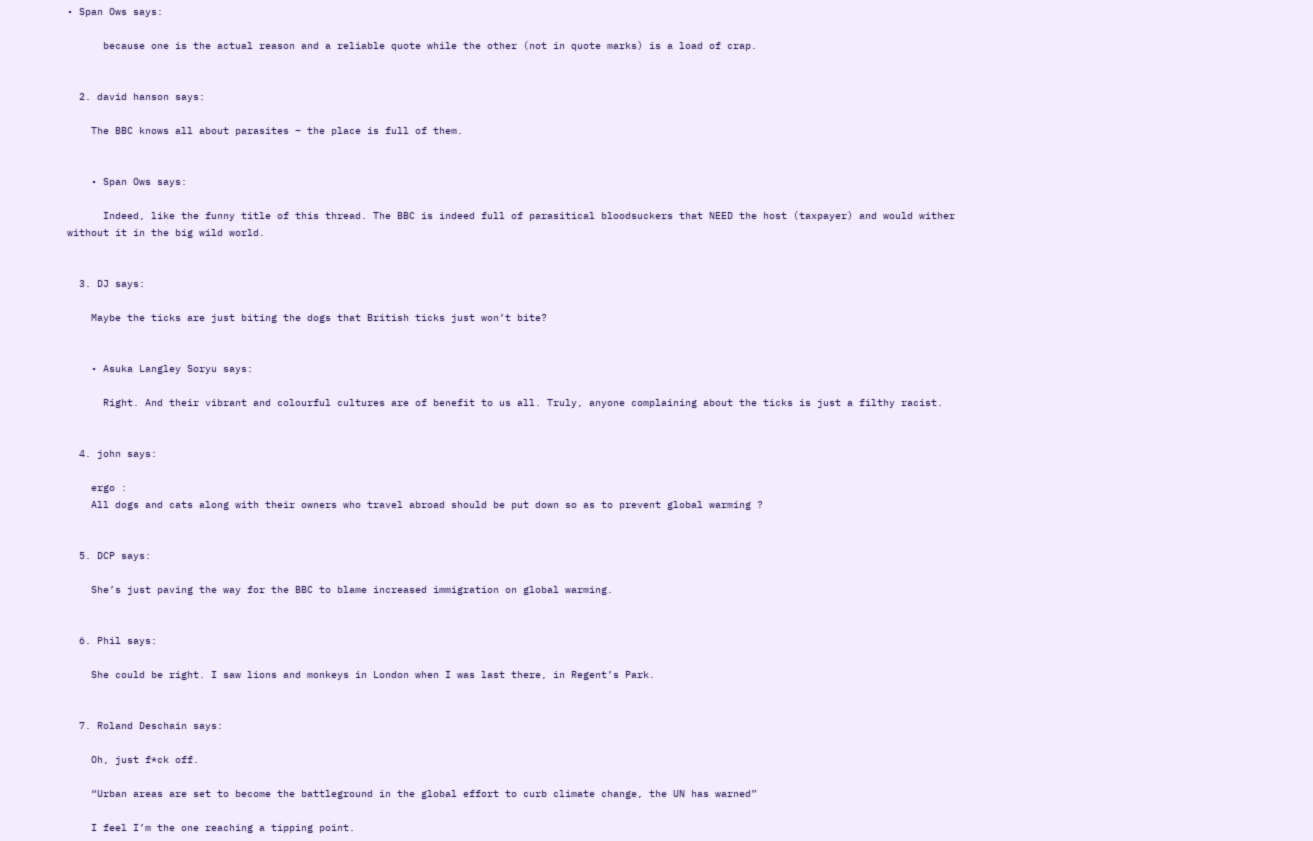• Span Ows says:

      because one is the actual reason and a reliable quote while the other (not in quote marks) is a load of crap.


  2. david hanson says:

    The BBC knows all about parasites – the place is full of them.


    • Span Ows says:

      Indeed, like the funny title of this thread. The BBC is indeed full of parasitical bloodsuckers that NEED the host (taxpayer) and would wither without it in the big wild world.


  3. DJ says:

    Maybe the ticks are just biting the dogs that British ticks just won’t bite?


    • Asuka Langley Soryu says:

      Right. And their vibrant and colourful cultures are of benefit to us all. Truly, anyone complaining about the ticks is just a filthy racist.


  4. john says:

    ergo :
    All dogs and cats along with their owners who travel abroad should be put down so as to prevent global warming ?


  5. DCP says:

    She’s just paving the way for the BBC to blame increased immigration on global warming.


  6. Phil says:

    She could be right. I saw lions and monkeys in London when I was last there, in Regent’s Park.


  7. Roland Deschain says:

    Oh, just f*ck off.

    “Urban areas are set to become the battleground in the global effort to curb climate change, the UN has warned”

    I feel I’m the one reaching a tipping point.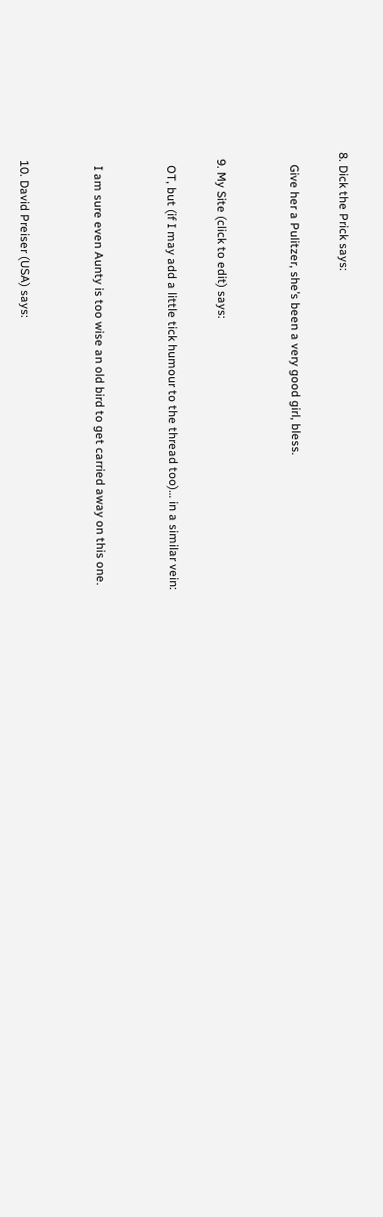8. Dick the Prick says:

    Give her a Pulitzer, she’s been a very good girl, bless.


  9. My Site (click to edit) says:

    OT, but (if I may add a little tick humour to the thread too)… in a similar vein:


    I am sure even Aunty is too wise an old bird to get carried away on this one.


  10. David Preiser (USA) says: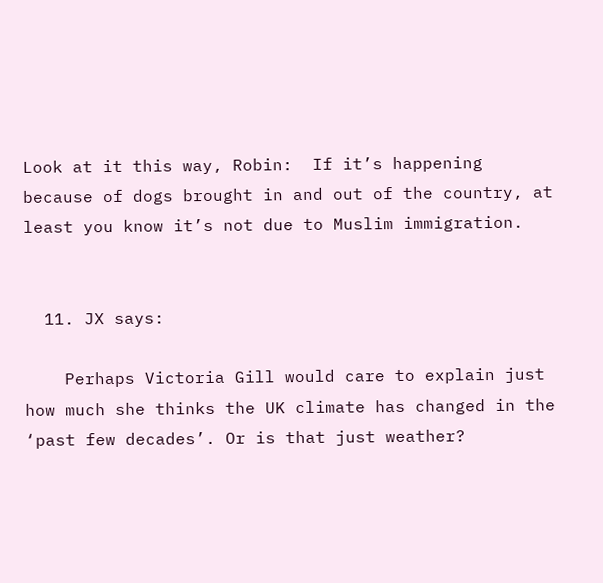Look at it this way, Robin:  If it’s happening because of dogs brought in and out of the country, at least you know it’s not due to Muslim immigration.


  11. JX says:

    Perhaps Victoria Gill would care to explain just how much she thinks the UK climate has changed in the ‘past few decades’. Or is that just weather?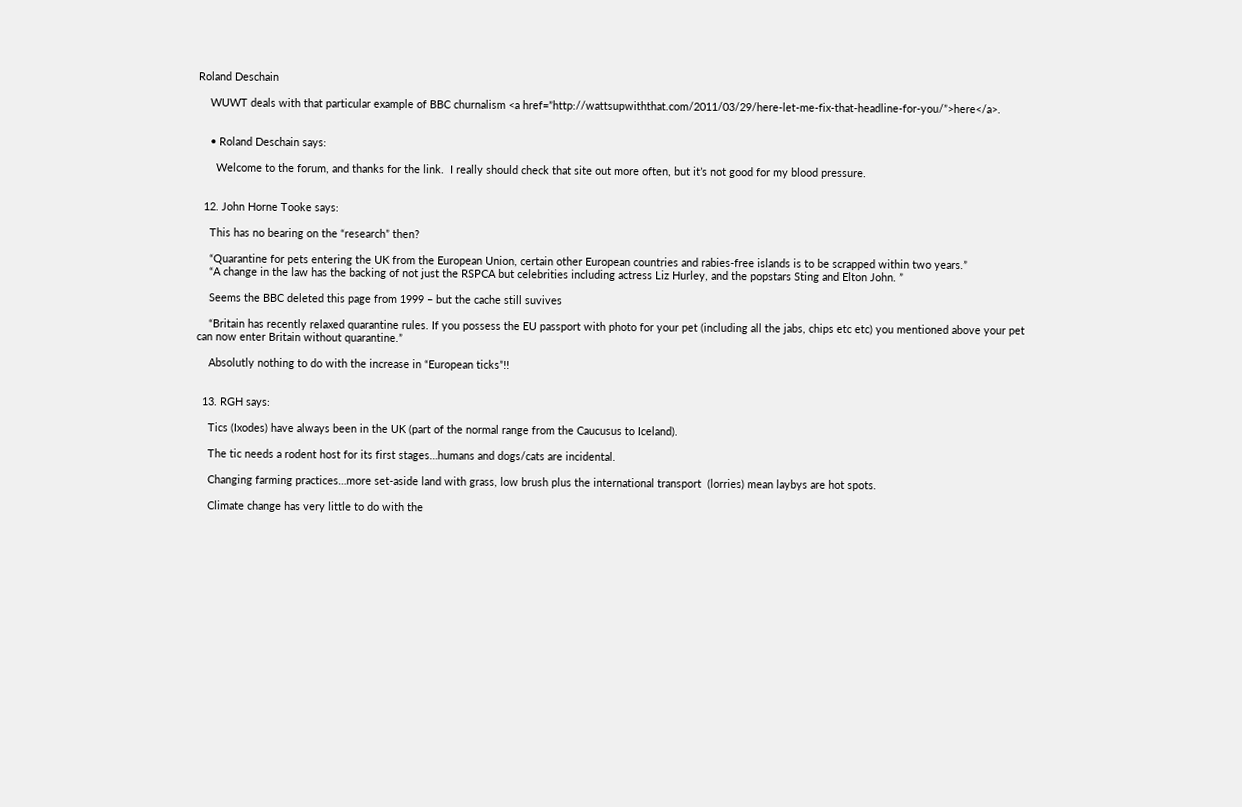Roland Deschain

    WUWT deals with that particular example of BBC churnalism <a href=”http://wattsupwiththat.com/2011/03/29/here-let-me-fix-that-headline-for-you/”>here</a>.


    • Roland Deschain says:

      Welcome to the forum, and thanks for the link.  I really should check that site out more often, but it’s not good for my blood pressure.


  12. John Horne Tooke says:

    This has no bearing on the “research” then?

    “Quarantine for pets entering the UK from the European Union, certain other European countries and rabies-free islands is to be scrapped within two years.”
    “A change in the law has the backing of not just the RSPCA but celebrities including actress Liz Hurley, and the popstars Sting and Elton John. ”

    Seems the BBC deleted this page from 1999 – but the cache still suvives

    “Britain has recently relaxed quarantine rules. If you possess the EU passport with photo for your pet (including all the jabs, chips etc etc) you mentioned above your pet can now enter Britain without quarantine.”

    Absolutly nothing to do with the increase in “European ticks”!!


  13. RGH says:

    Tics (Ixodes) have always been in the UK (part of the normal range from the Caucusus to Iceland).

    The tic needs a rodent host for its first stages…humans and dogs/cats are incidental.

    Changing farming practices…more set-aside land with grass, low brush plus the international transport  (lorries) mean laybys are hot spots.

    Climate change has very little to do with the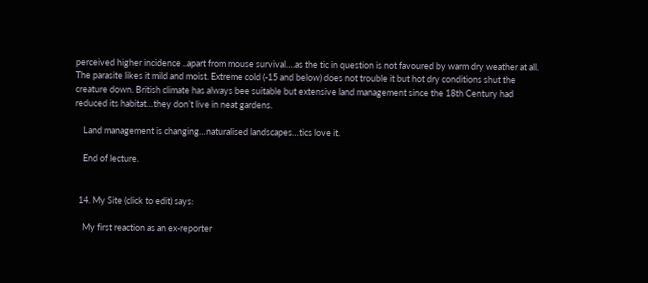perceived higher incidence ..apart from mouse survival….as the tic in question is not favoured by warm dry weather at all. The parasite likes it mild and moist. Extreme cold (-15 and below) does not trouble it but hot dry conditions shut the creature down. British climate has always bee suitable but extensive land management since the 18th Century had reduced its habitat…they don’t live in neat gardens.

    Land management is changing…naturalised landscapes…tics love it.

    End of lecture.


  14. My Site (click to edit) says:

    My first reaction as an ex-reporter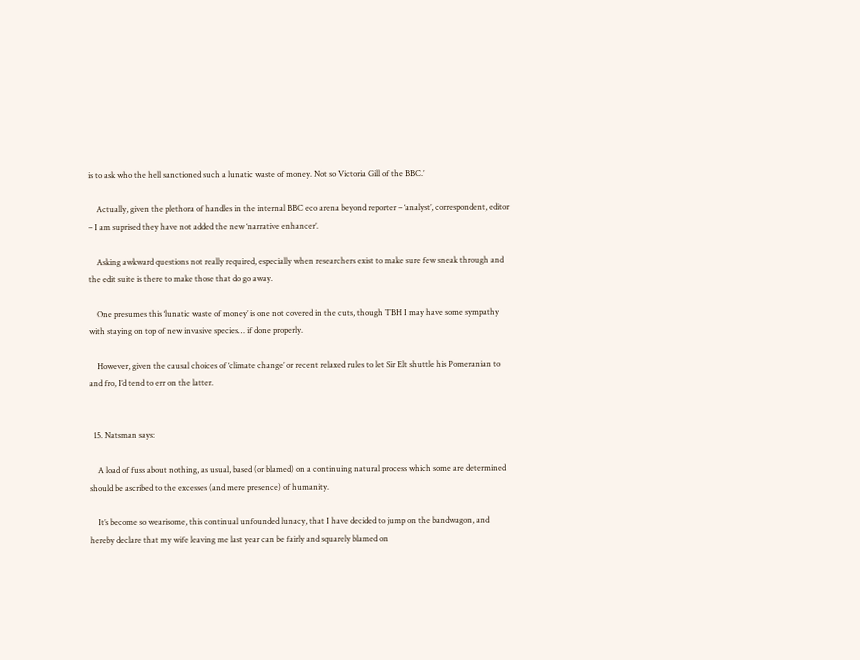is to ask who the hell sanctioned such a lunatic waste of money. Not so Victoria Gill of the BBC.’

    Actually, given the plethora of handles in the internal BBC eco arena beyond reporter – ‘analyst’, correspondent, editor – I am suprised they have not added the new ‘narrative enhancer’.

    Asking awkward questions not really required, especially when researchers exist to make sure few sneak through and the edit suite is there to make those that do go away.

    One presumes this ‘lunatic waste of money’ is one not covered in the cuts, though TBH I may have some sympathy with staying on top of new invasive species… if done properly.

    However, given the causal choices of ‘climate change’ or recent relaxed rules to let Sir Elt shuttle his Pomeranian to and fro, I’d tend to err on the latter.


  15. Natsman says:

    A load of fuss about nothing, as usual, based (or blamed) on a continuing natural process which some are determined should be ascribed to the excesses (and mere presence) of humanity.

    It’s become so wearisome, this continual unfounded lunacy, that I have decided to jump on the bandwagon, and hereby declare that my wife leaving me last year can be fairly and squarely blamed on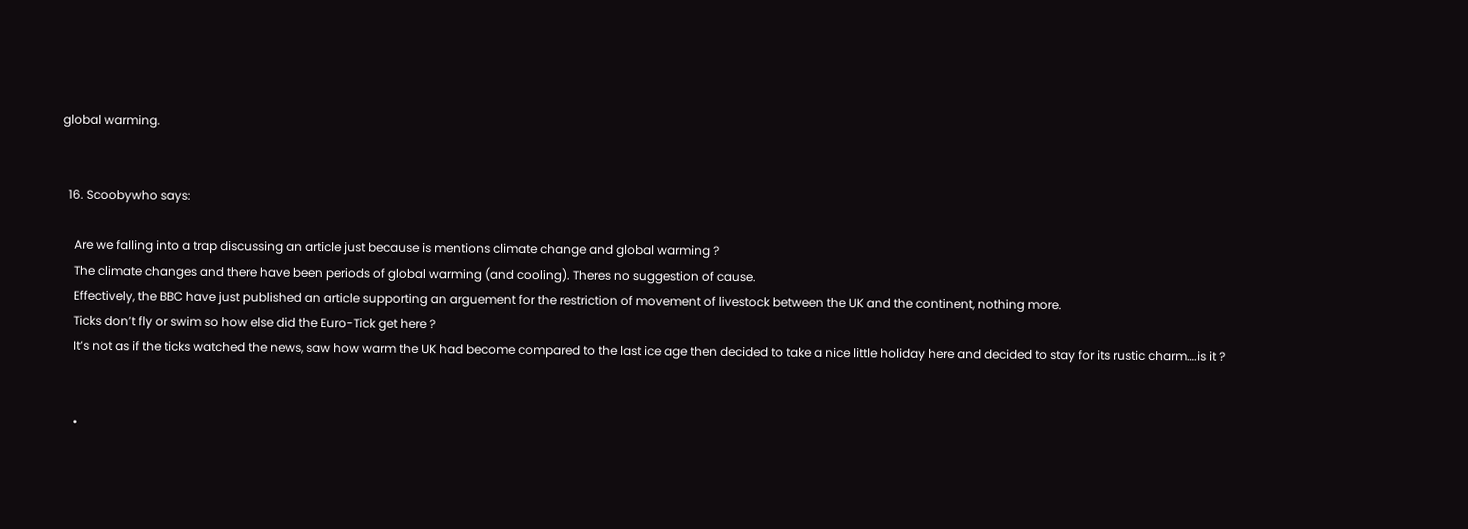global warming.


  16. Scoobywho says:

    Are we falling into a trap discussing an article just because is mentions climate change and global warming ?
    The climate changes and there have been periods of global warming (and cooling). Theres no suggestion of cause.
    Effectively, the BBC have just published an article supporting an arguement for the restriction of movement of livestock between the UK and the continent, nothing more.
    Ticks don’t fly or swim so how else did the Euro-Tick get here ?
    It’s not as if the ticks watched the news, saw how warm the UK had become compared to the last ice age then decided to take a nice little holiday here and decided to stay for its rustic charm….is it ?


    •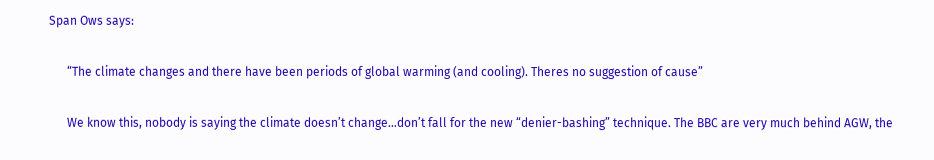Span Ows says:

      “The climate changes and there have been periods of global warming (and cooling). Theres no suggestion of cause”

      We know this, nobody is saying the climate doesn’t change…don’t fall for the new “denier-bashing” technique. The BBC are very much behind AGW, the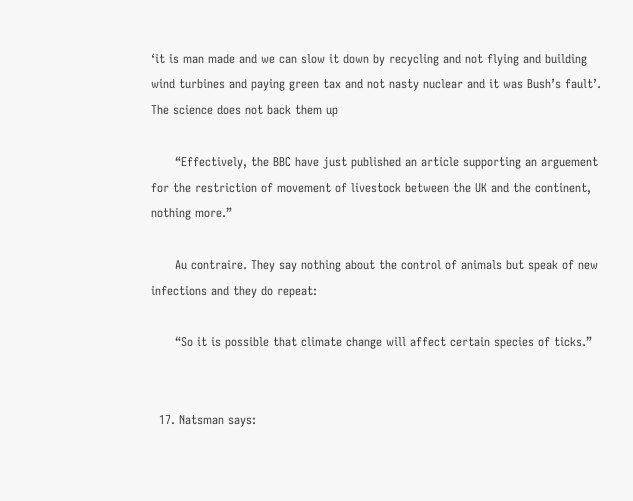‘it is man made and we can slow it down by recycling and not flying and building wind turbines and paying green tax and not nasty nuclear and it was Bush’s fault’. The science does not back them up

      “Effectively, the BBC have just published an article supporting an arguement for the restriction of movement of livestock between the UK and the continent, nothing more.”

      Au contraire. They say nothing about the control of animals but speak of new infections and they do repeat:

      “So it is possible that climate change will affect certain species of ticks.”


  17. Natsman says: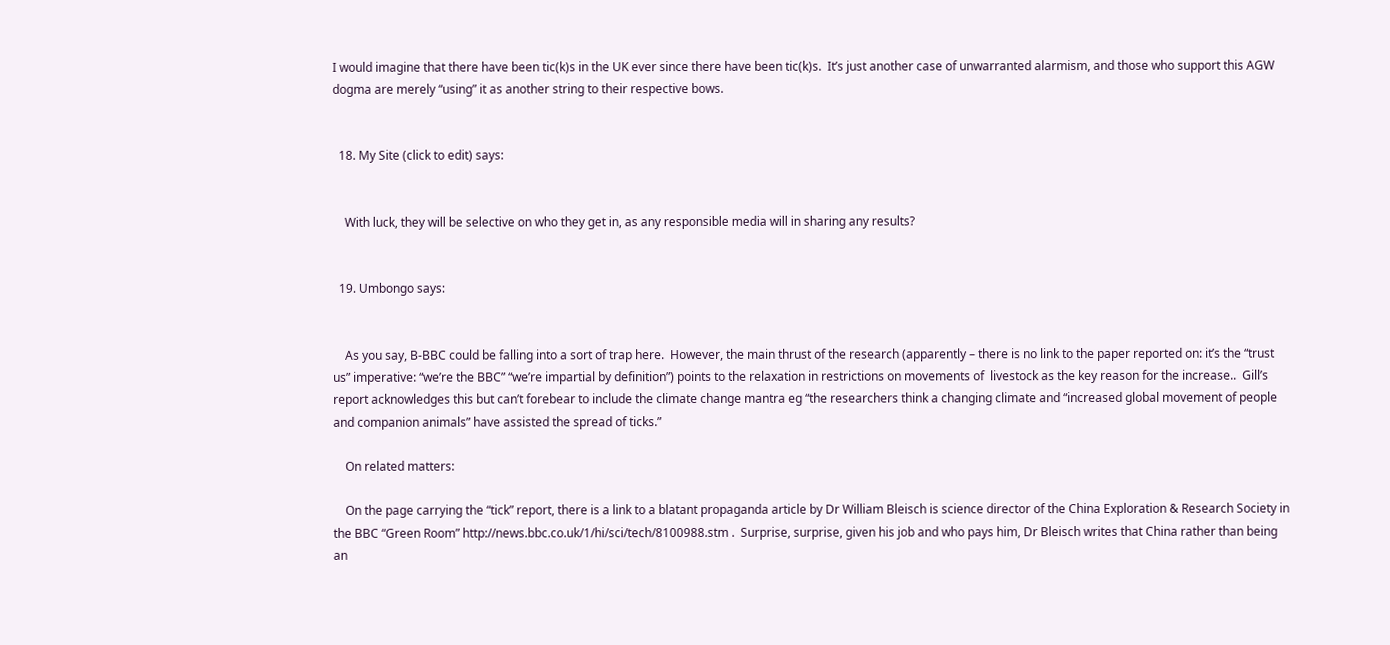I would imagine that there have been tic(k)s in the UK ever since there have been tic(k)s.  It’s just another case of unwarranted alarmism, and those who support this AGW dogma are merely “using” it as another string to their respective bows.


  18. My Site (click to edit) says:


    With luck, they will be selective on who they get in, as any responsible media will in sharing any results?


  19. Umbongo says:


    As you say, B-BBC could be falling into a sort of trap here.  However, the main thrust of the research (apparently – there is no link to the paper reported on: it’s the “trust us” imperative: “we’re the BBC” “we’re impartial by definition”) points to the relaxation in restrictions on movements of  livestock as the key reason for the increase..  Gill’s report acknowledges this but can’t forebear to include the climate change mantra eg “the researchers think a changing climate and “increased global movement of people and companion animals” have assisted the spread of ticks.”

    On related matters:

    On the page carrying the “tick” report, there is a link to a blatant propaganda article by Dr William Bleisch is science director of the China Exploration & Research Society in the BBC “Green Room” http://news.bbc.co.uk/1/hi/sci/tech/8100988.stm .  Surprise, surprise, given his job and who pays him, Dr Bleisch writes that China rather than being an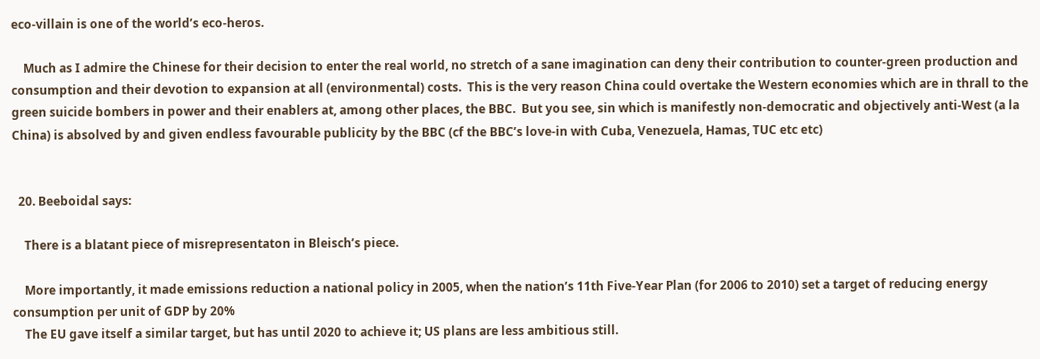eco-villain is one of the world’s eco-heros.

    Much as I admire the Chinese for their decision to enter the real world, no stretch of a sane imagination can deny their contribution to counter-green production and consumption and their devotion to expansion at all (environmental) costs.  This is the very reason China could overtake the Western economies which are in thrall to the green suicide bombers in power and their enablers at, among other places, the BBC.  But you see, sin which is manifestly non-democratic and objectively anti-West (a la China) is absolved by and given endless favourable publicity by the BBC (cf the BBC’s love-in with Cuba, Venezuela, Hamas, TUC etc etc)


  20. Beeboidal says:

    There is a blatant piece of misrepresentaton in Bleisch’s piece.

    More importantly, it made emissions reduction a national policy in 2005, when the nation’s 11th Five-Year Plan (for 2006 to 2010) set a target of reducing energy consumption per unit of GDP by 20%
    The EU gave itself a similar target, but has until 2020 to achieve it; US plans are less ambitious still.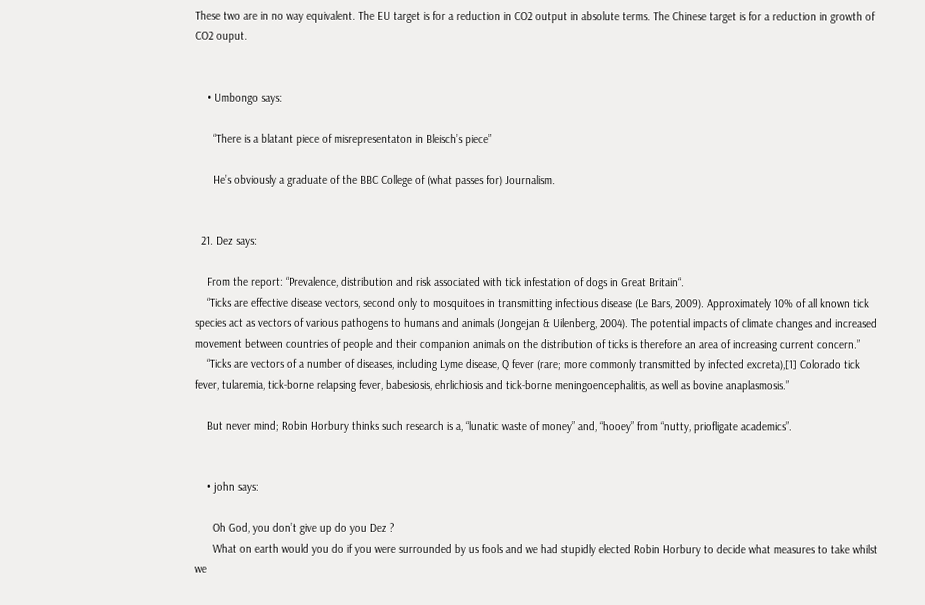These two are in no way equivalent. The EU target is for a reduction in CO2 output in absolute terms. The Chinese target is for a reduction in growth of CO2 ouput.


    • Umbongo says:

      “There is a blatant piece of misrepresentaton in Bleisch’s piece”

      He’s obviously a graduate of the BBC College of (what passes for) Journalism.


  21. Dez says:

    From the report: “Prevalence, distribution and risk associated with tick infestation of dogs in Great Britain“.
    “Ticks are effective disease vectors, second only to mosquitoes in transmitting infectious disease (Le Bars, 2009). Approximately 10% of all known tick species act as vectors of various pathogens to humans and animals (Jongejan & Uilenberg, 2004). The potential impacts of climate changes and increased movement between countries of people and their companion animals on the distribution of ticks is therefore an area of increasing current concern.”
    “Ticks are vectors of a number of diseases, including Lyme disease, Q fever (rare; more commonly transmitted by infected excreta),[1] Colorado tick fever, tularemia, tick-borne relapsing fever, babesiosis, ehrlichiosis and tick-borne meningoencephalitis, as well as bovine anaplasmosis.”

    But never mind; Robin Horbury thinks such research is a, “lunatic waste of money” and, “hooey” from “nutty, priofligate academics”.


    • john says:

      Oh God, you don’t give up do you Dez ?
      What on earth would you do if you were surrounded by us fools and we had stupidly elected Robin Horbury to decide what measures to take whilst we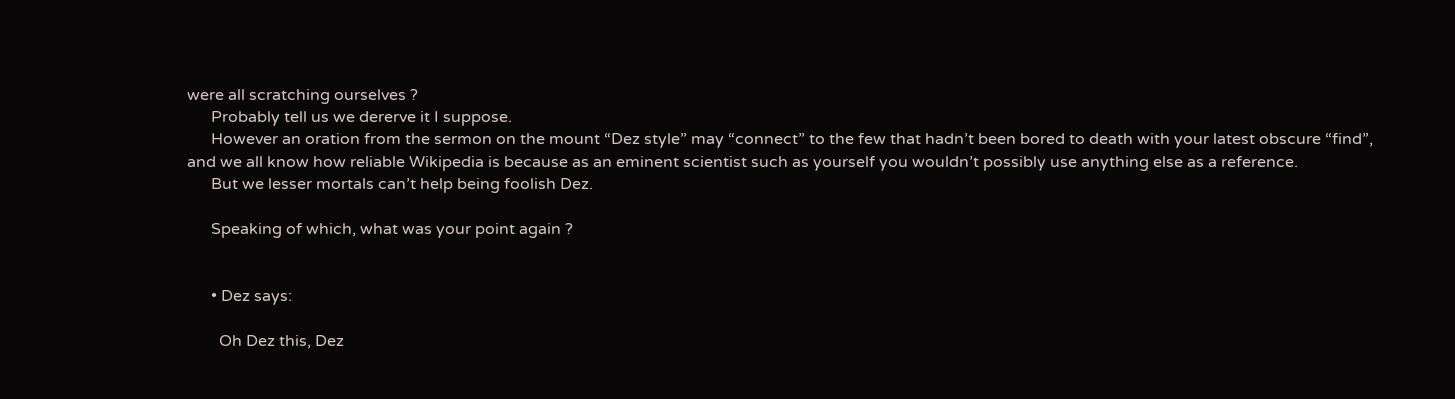were all scratching ourselves ?
      Probably tell us we dererve it I suppose.
      However an oration from the sermon on the mount “Dez style” may “connect” to the few that hadn’t been bored to death with your latest obscure “find”, and we all know how reliable Wikipedia is because as an eminent scientist such as yourself you wouldn’t possibly use anything else as a reference.
      But we lesser mortals can’t help being foolish Dez.

      Speaking of which, what was your point again ?


      • Dez says:

        Oh Dez this, Dez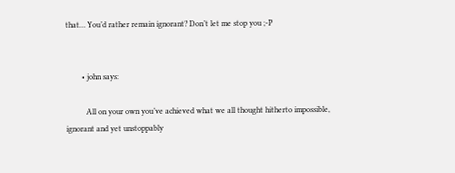that… You’d rather remain ignorant? Don’t let me stop you ;-P


        • john says:

          All on your own you’ve achieved what we all thought hitherto impossible, ignorant and yet unstoppably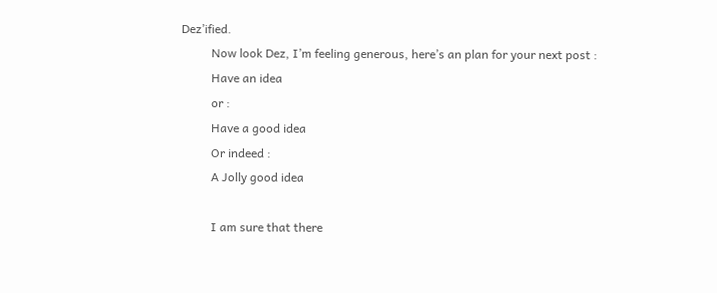Dez’ified.
          Now look Dez, I’m feeling generous, here’s an plan for your next post :
          Have an idea
          or :
          Have a good idea
          Or indeed :
          A Jolly good idea

          I am sure that there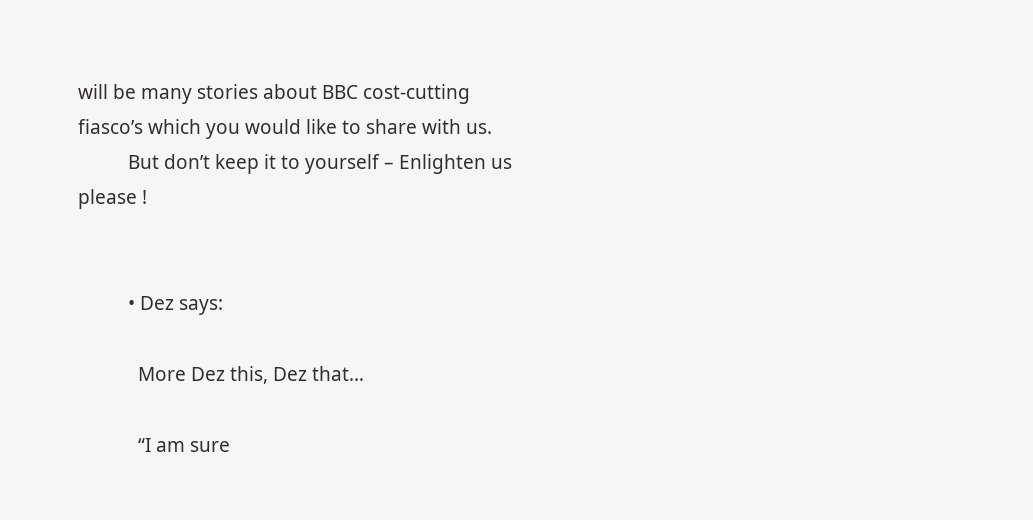will be many stories about BBC cost-cutting fiasco’s which you would like to share with us.
          But don’t keep it to yourself – Enlighten us please !


          • Dez says:

            More Dez this, Dez that…

            “I am sure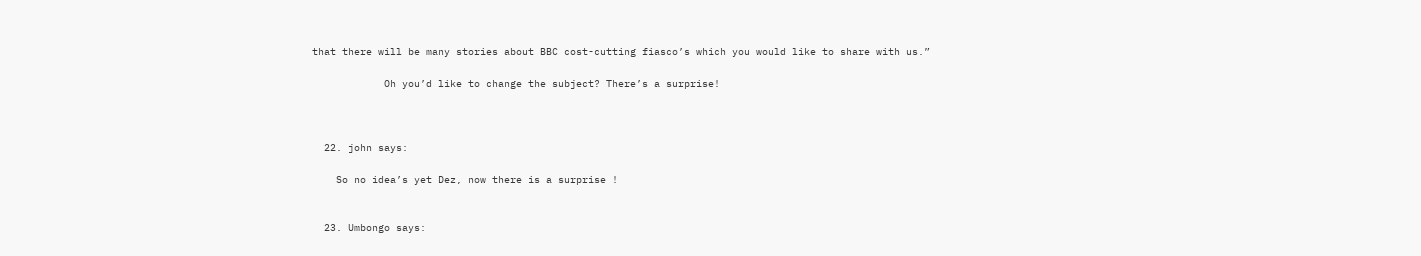that there will be many stories about BBC cost-cutting fiasco’s which you would like to share with us.”

            Oh you’d like to change the subject? There’s a surprise!



  22. john says:

    So no idea’s yet Dez, now there is a surprise !


  23. Umbongo says: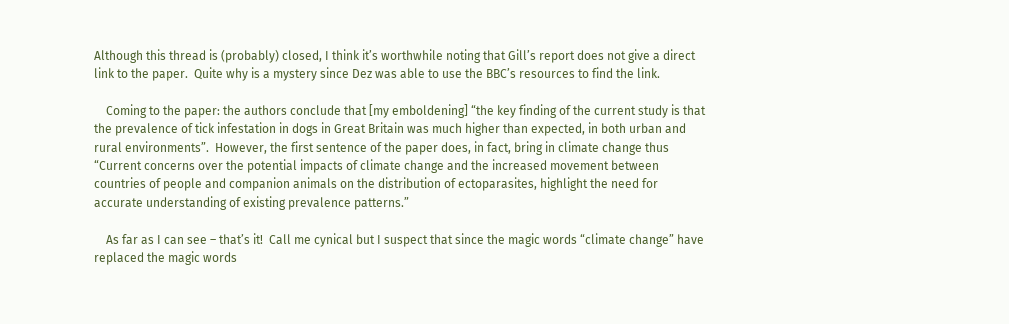Although this thread is (probably) closed, I think it’s worthwhile noting that Gill’s report does not give a direct link to the paper.  Quite why is a mystery since Dez was able to use the BBC’s resources to find the link.

    Coming to the paper: the authors conclude that [my emboldening] “the key finding of the current study is that the prevalence of tick infestation in dogs in Great Britain was much higher than expected, in both urban and rural environments”.  However, the first sentence of the paper does, in fact, bring in climate change thus “Current concerns over the potential impacts of climate change and the increased movement between countries of people and companion animals on the distribution of ectoparasites, highlight the need for accurate understanding of existing prevalence patterns.”

    As far as I can see – that’s it!  Call me cynical but I suspect that since the magic words “climate change” have replaced the magic words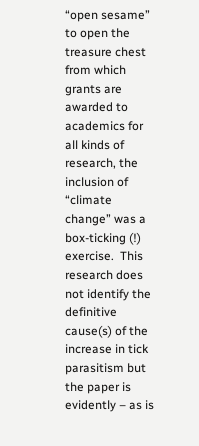“open sesame” to open the treasure chest from which grants are awarded to academics for all kinds of research, the inclusion of “climate change” was a box-ticking (!) exercise.  This research does not identify the definitive cause(s) of the increase in tick parasitism but the paper is evidently – as is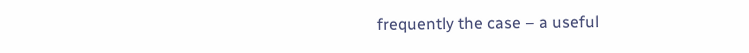frequently the case – a useful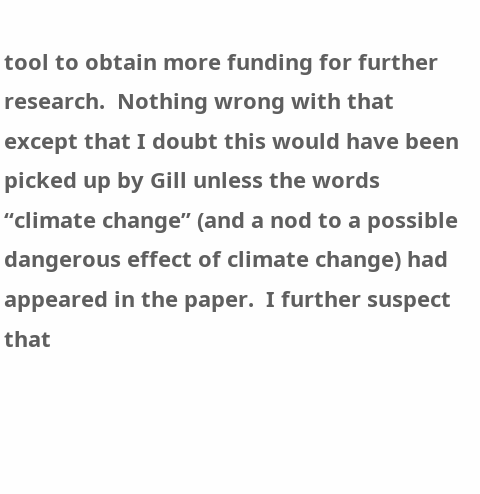tool to obtain more funding for further research.  Nothing wrong with that except that I doubt this would have been picked up by Gill unless the words “climate change” (and a nod to a possible dangerous effect of climate change) had appeared in the paper.  I further suspect that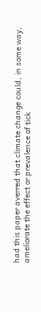had this paper averred that climate change could, in some way, ameliorate the effect or prevalence of tick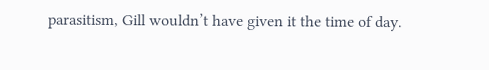parasitism, Gill wouldn’t have given it the time of day.